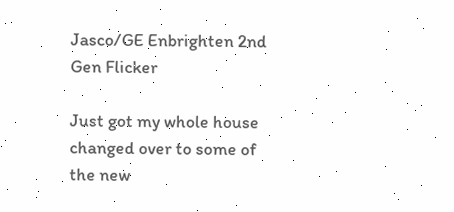Jasco/GE Enbrighten 2nd Gen Flicker

Just got my whole house changed over to some of the new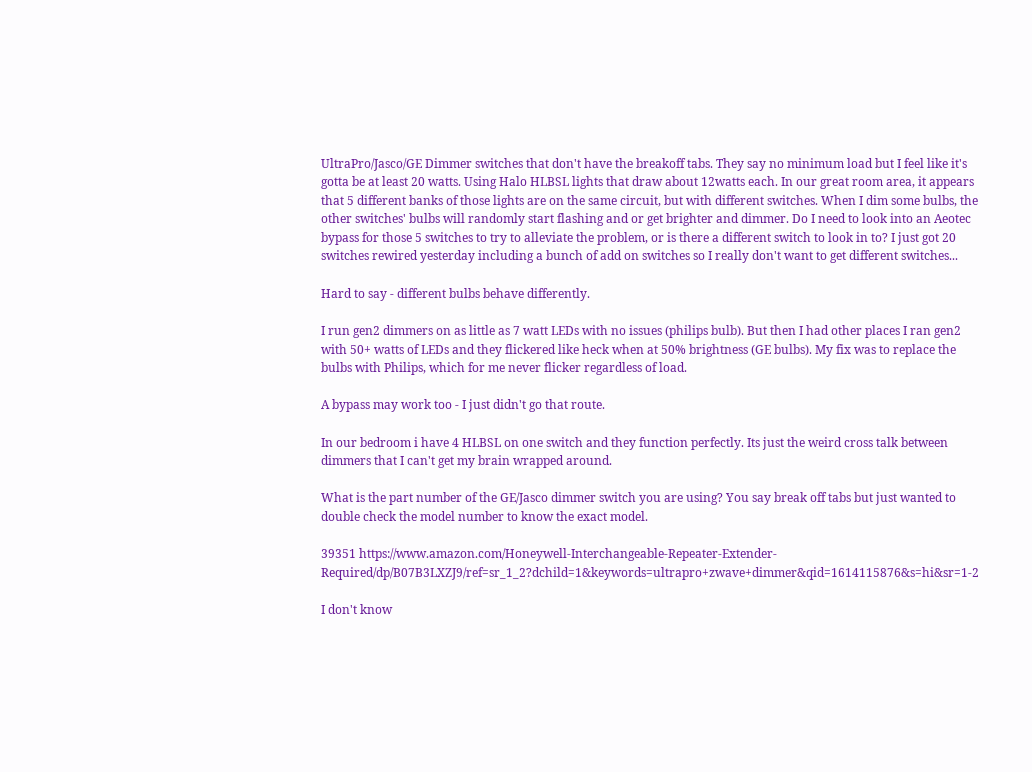UltraPro/Jasco/GE Dimmer switches that don't have the breakoff tabs. They say no minimum load but I feel like it's gotta be at least 20 watts. Using Halo HLBSL lights that draw about 12watts each. In our great room area, it appears that 5 different banks of those lights are on the same circuit, but with different switches. When I dim some bulbs, the other switches' bulbs will randomly start flashing and or get brighter and dimmer. Do I need to look into an Aeotec bypass for those 5 switches to try to alleviate the problem, or is there a different switch to look in to? I just got 20 switches rewired yesterday including a bunch of add on switches so I really don't want to get different switches...

Hard to say - different bulbs behave differently.

I run gen2 dimmers on as little as 7 watt LEDs with no issues (philips bulb). But then I had other places I ran gen2 with 50+ watts of LEDs and they flickered like heck when at 50% brightness (GE bulbs). My fix was to replace the bulbs with Philips, which for me never flicker regardless of load.

A bypass may work too - I just didn't go that route.

In our bedroom i have 4 HLBSL on one switch and they function perfectly. Its just the weird cross talk between dimmers that I can't get my brain wrapped around.

What is the part number of the GE/Jasco dimmer switch you are using? You say break off tabs but just wanted to double check the model number to know the exact model.

39351 https://www.amazon.com/Honeywell-Interchangeable-Repeater-Extender-Required/dp/B07B3LXZJ9/ref=sr_1_2?dchild=1&keywords=ultrapro+zwave+dimmer&qid=1614115876&s=hi&sr=1-2

I don't know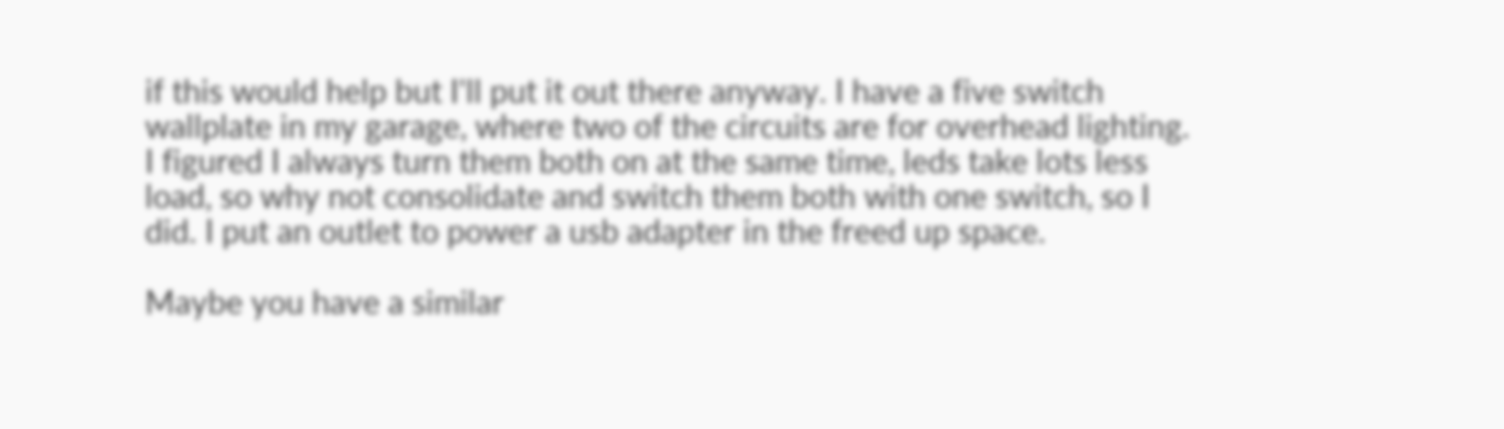if this would help but I'll put it out there anyway. I have a five switch wallplate in my garage, where two of the circuits are for overhead lighting. I figured I always turn them both on at the same time, leds take lots less load, so why not consolidate and switch them both with one switch, so I did. I put an outlet to power a usb adapter in the freed up space.

Maybe you have a similar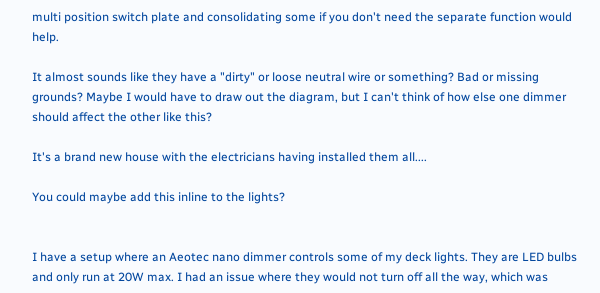multi position switch plate and consolidating some if you don't need the separate function would help.

It almost sounds like they have a "dirty" or loose neutral wire or something? Bad or missing grounds? Maybe I would have to draw out the diagram, but I can't think of how else one dimmer should affect the other like this?

It's a brand new house with the electricians having installed them all....

You could maybe add this inline to the lights?


I have a setup where an Aeotec nano dimmer controls some of my deck lights. They are LED bulbs and only run at 20W max. I had an issue where they would not turn off all the way, which was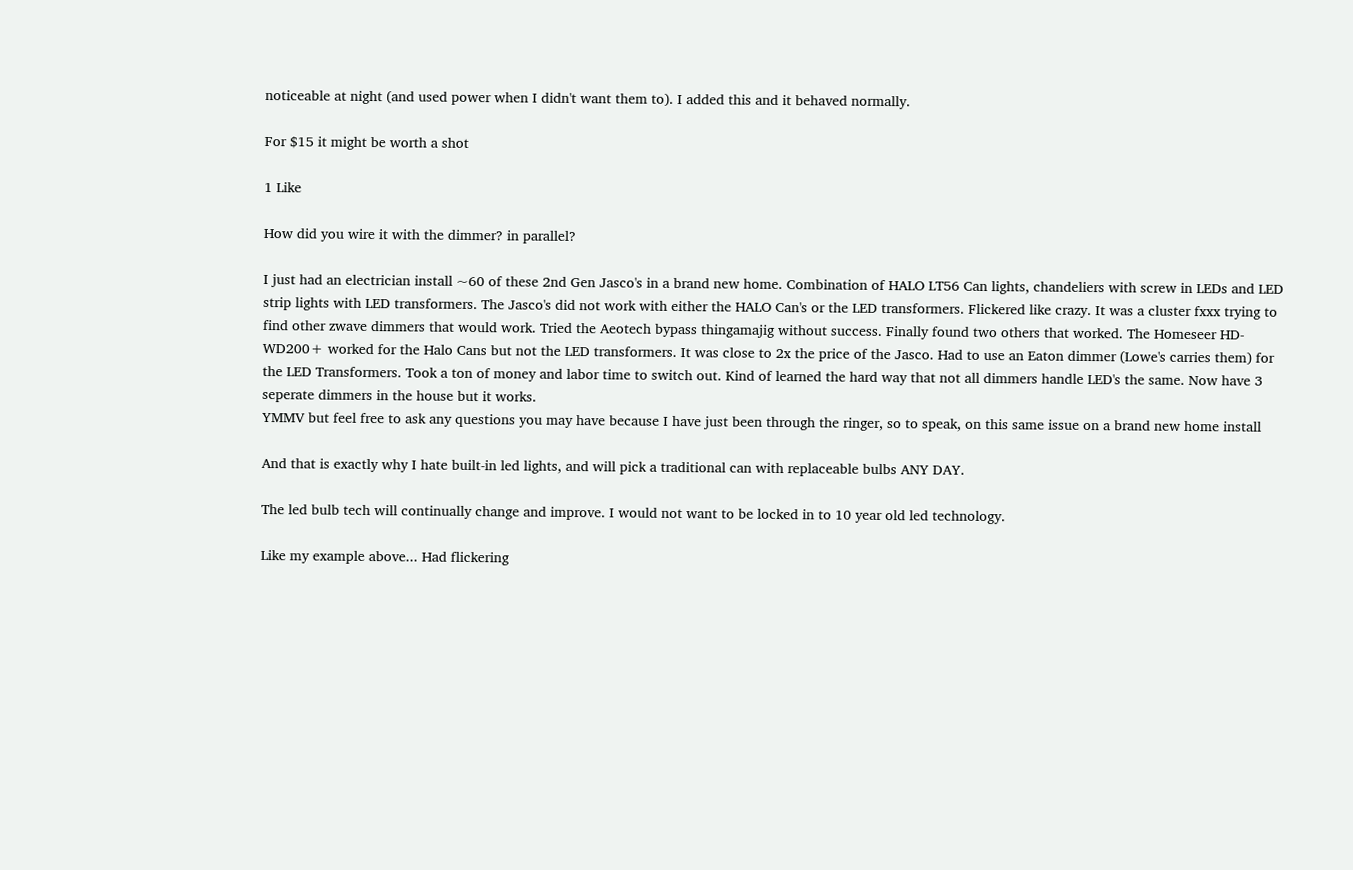noticeable at night (and used power when I didn't want them to). I added this and it behaved normally.

For $15 it might be worth a shot

1 Like

How did you wire it with the dimmer? in parallel?

I just had an electrician install ~60 of these 2nd Gen Jasco's in a brand new home. Combination of HALO LT56 Can lights, chandeliers with screw in LEDs and LED strip lights with LED transformers. The Jasco's did not work with either the HALO Can's or the LED transformers. Flickered like crazy. It was a cluster fxxx trying to find other zwave dimmers that would work. Tried the Aeotech bypass thingamajig without success. Finally found two others that worked. The Homeseer HD-WD200+ worked for the Halo Cans but not the LED transformers. It was close to 2x the price of the Jasco. Had to use an Eaton dimmer (Lowe's carries them) for the LED Transformers. Took a ton of money and labor time to switch out. Kind of learned the hard way that not all dimmers handle LED's the same. Now have 3 seperate dimmers in the house but it works.
YMMV but feel free to ask any questions you may have because I have just been through the ringer, so to speak, on this same issue on a brand new home install

And that is exactly why I hate built-in led lights, and will pick a traditional can with replaceable bulbs ANY DAY.

The led bulb tech will continually change and improve. I would not want to be locked in to 10 year old led technology.

Like my example above... Had flickering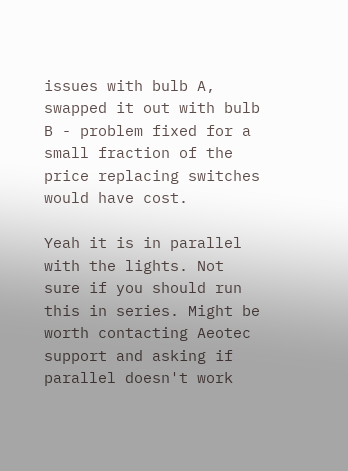issues with bulb A, swapped it out with bulb B - problem fixed for a small fraction of the price replacing switches would have cost.

Yeah it is in parallel with the lights. Not sure if you should run this in series. Might be worth contacting Aeotec support and asking if parallel doesn't work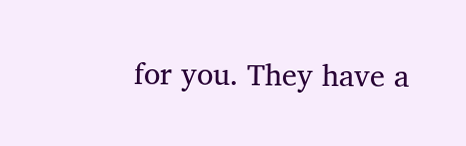for you. They have a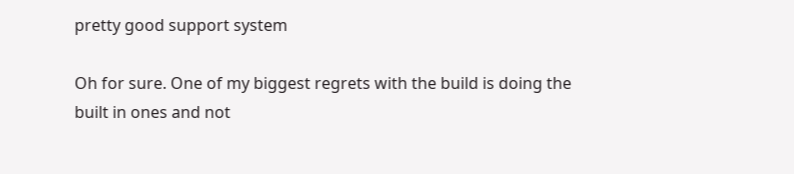pretty good support system

Oh for sure. One of my biggest regrets with the build is doing the built in ones and not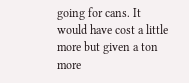going for cans. It would have cost a little more but given a ton more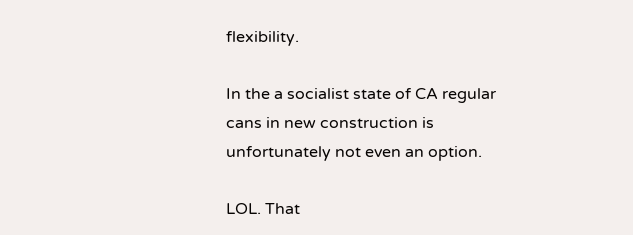flexibility.

In the a socialist state of CA regular cans in new construction is unfortunately not even an option.

LOL. That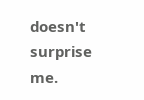doesn't surprise me.